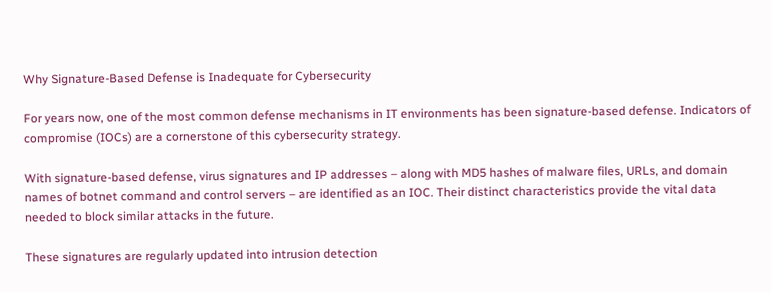Why Signature-Based Defense is Inadequate for Cybersecurity

For years now, one of the most common defense mechanisms in IT environments has been signature-based defense. Indicators of compromise (IOCs) are a cornerstone of this cybersecurity strategy.

With signature-based defense, virus signatures and IP addresses – along with MD5 hashes of malware files, URLs, and domain names of botnet command and control servers – are identified as an IOC. Their distinct characteristics provide the vital data needed to block similar attacks in the future.

These signatures are regularly updated into intrusion detection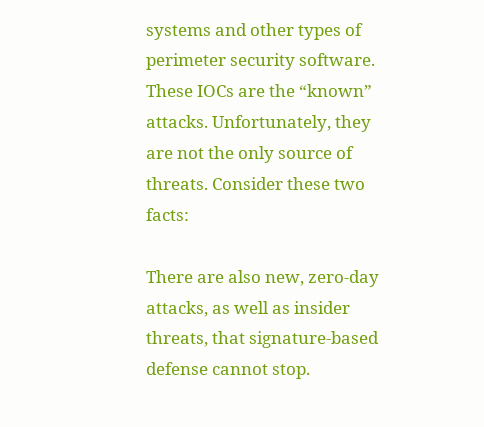systems and other types of perimeter security software. These IOCs are the “known” attacks. Unfortunately, they are not the only source of threats. Consider these two facts:

There are also new, zero-day attacks, as well as insider threats, that signature-based defense cannot stop.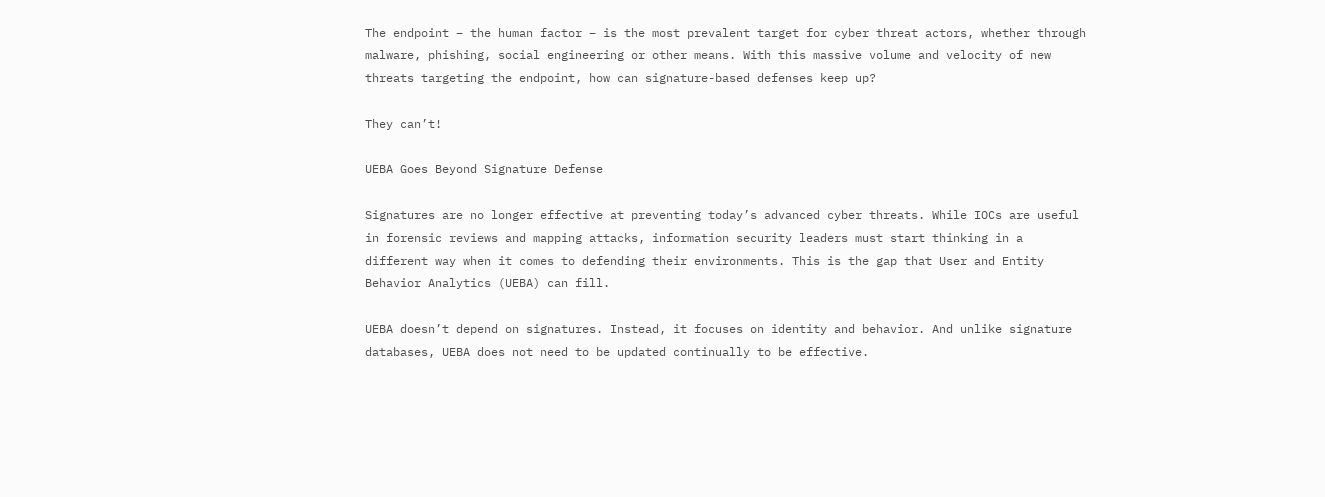The endpoint – the human factor – is the most prevalent target for cyber threat actors, whether through malware, phishing, social engineering or other means. With this massive volume and velocity of new threats targeting the endpoint, how can signature-based defenses keep up?

They can’t!

UEBA Goes Beyond Signature Defense

Signatures are no longer effective at preventing today’s advanced cyber threats. While IOCs are useful in forensic reviews and mapping attacks, information security leaders must start thinking in a different way when it comes to defending their environments. This is the gap that User and Entity Behavior Analytics (UEBA) can fill.

UEBA doesn’t depend on signatures. Instead, it focuses on identity and behavior. And unlike signature databases, UEBA does not need to be updated continually to be effective.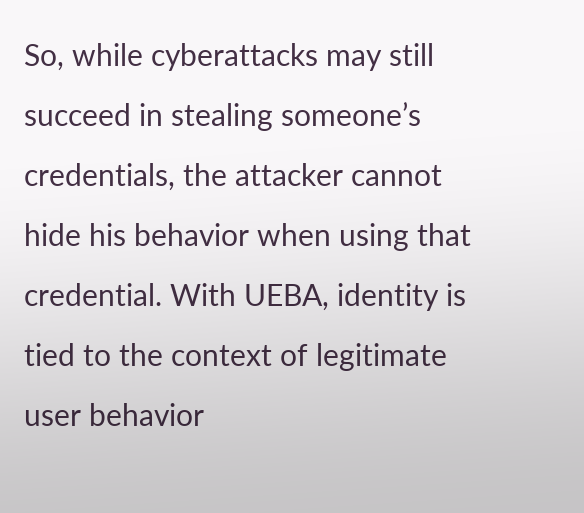So, while cyberattacks may still succeed in stealing someone’s credentials, the attacker cannot hide his behavior when using that credential. With UEBA, identity is tied to the context of legitimate user behavior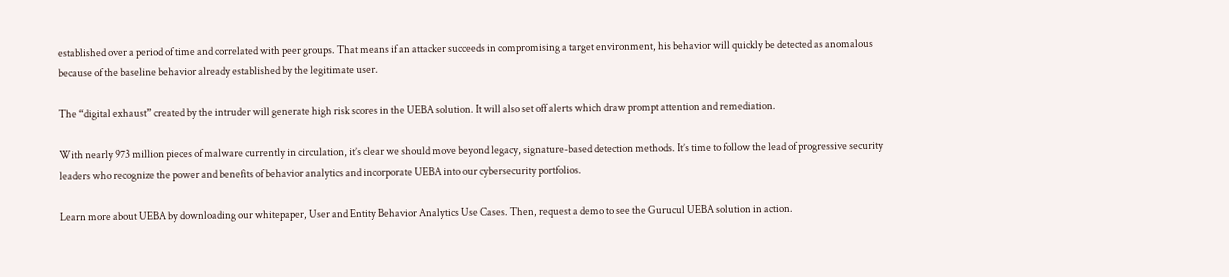established over a period of time and correlated with peer groups. That means if an attacker succeeds in compromising a target environment, his behavior will quickly be detected as anomalous because of the baseline behavior already established by the legitimate user.

The “digital exhaust” created by the intruder will generate high risk scores in the UEBA solution. It will also set off alerts which draw prompt attention and remediation.

With nearly 973 million pieces of malware currently in circulation, it’s clear we should move beyond legacy, signature-based detection methods. It’s time to follow the lead of progressive security leaders who recognize the power and benefits of behavior analytics and incorporate UEBA into our cybersecurity portfolios.

Learn more about UEBA by downloading our whitepaper, User and Entity Behavior Analytics Use Cases. Then, request a demo to see the Gurucul UEBA solution in action.